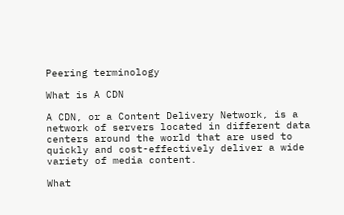Peering terminology

What is A CDN

A CDN, or a Content Delivery Network, is a network of servers located in different data centers around the world that are used to quickly and cost-effectively deliver a wide variety of media content.

What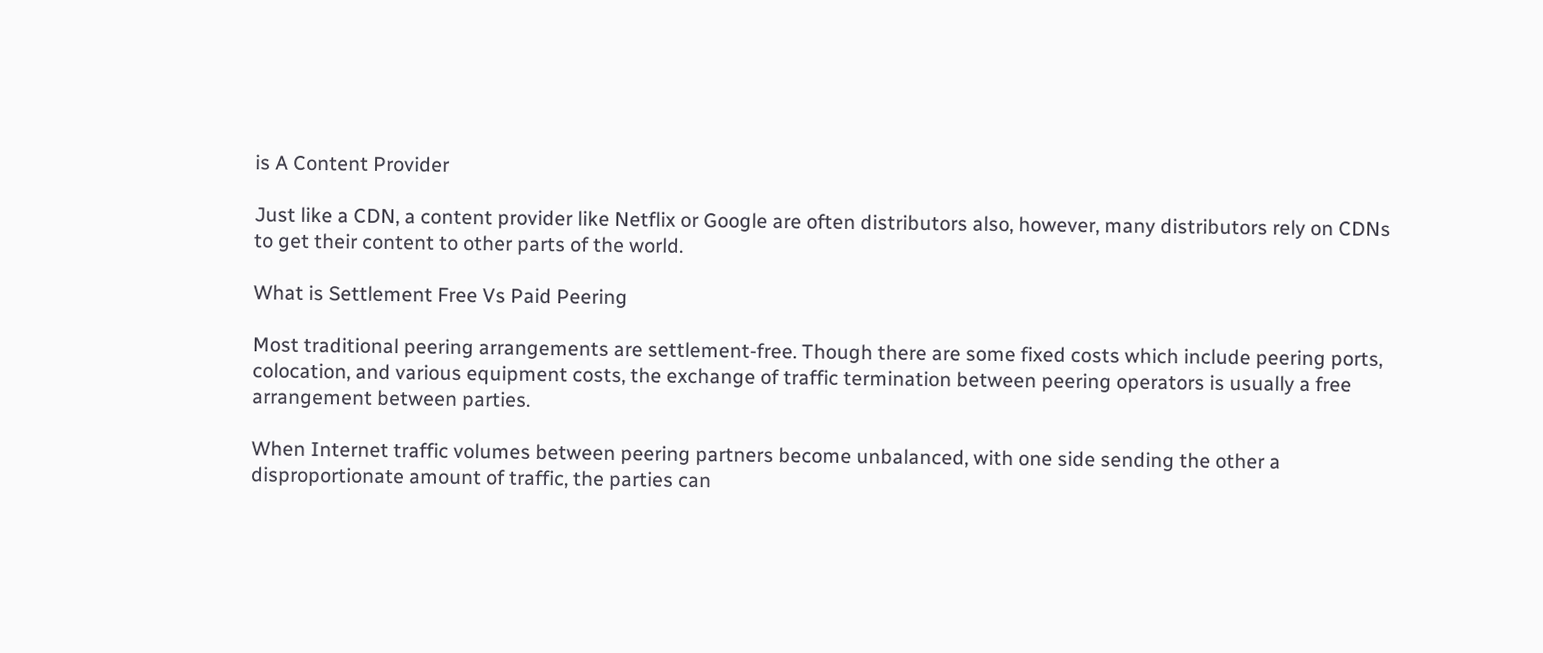is A Content Provider

Just like a CDN, a content provider like Netflix or Google are often distributors also, however, many distributors rely on CDNs to get their content to other parts of the world.

What is Settlement Free Vs Paid Peering

Most traditional peering arrangements are settlement-free. Though there are some fixed costs which include peering ports, colocation, and various equipment costs, the exchange of traffic termination between peering operators is usually a free arrangement between parties.

When Internet traffic volumes between peering partners become unbalanced, with one side sending the other a disproportionate amount of traffic, the parties can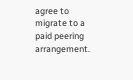agree to migrate to a paid peering arrangement.